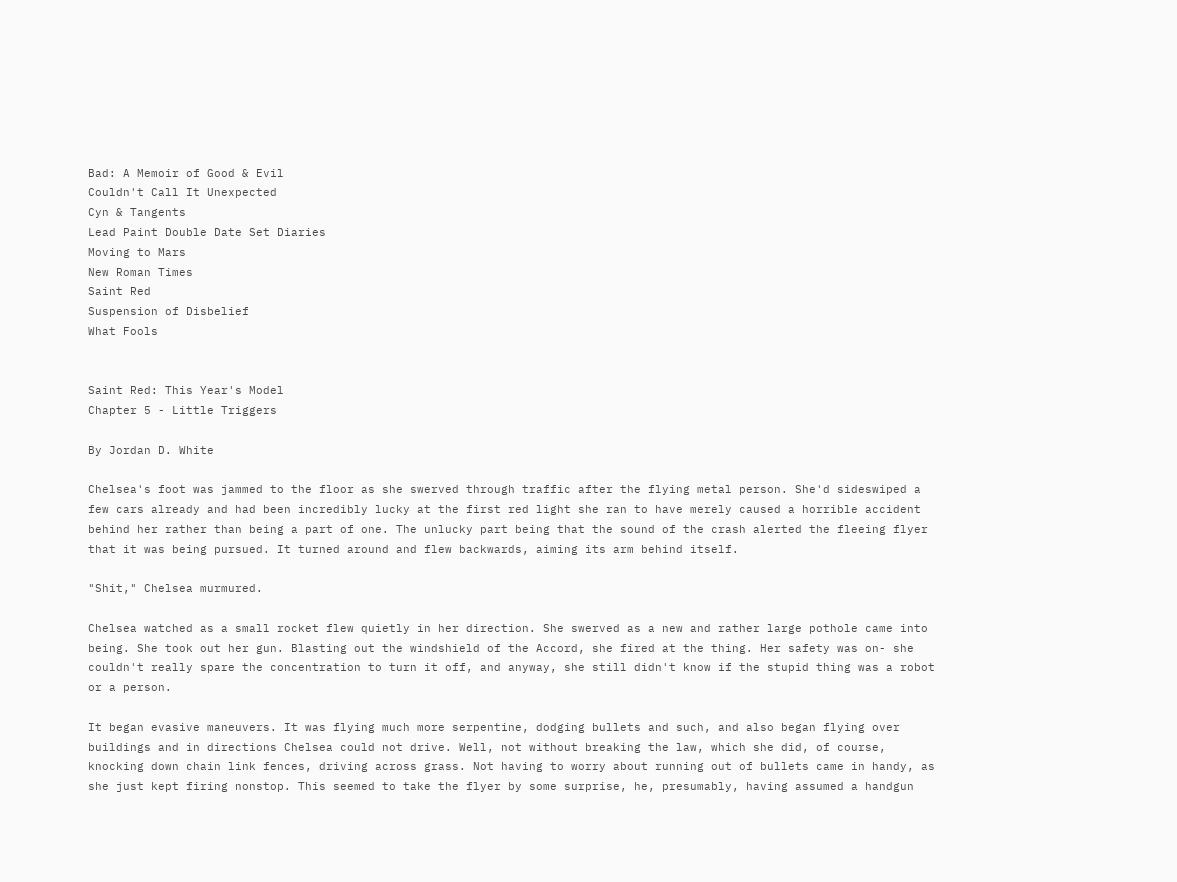Bad: A Memoir of Good & Evil
Couldn't Call It Unexpected
Cyn & Tangents
Lead Paint Double Date Set Diaries
Moving to Mars
New Roman Times
Saint Red
Suspension of Disbelief
What Fools


Saint Red: This Year's Model
Chapter 5 - Little Triggers

By Jordan D. White

Chelsea's foot was jammed to the floor as she swerved through traffic after the flying metal person. She'd sideswiped a few cars already and had been incredibly lucky at the first red light she ran to have merely caused a horrible accident behind her rather than being a part of one. The unlucky part being that the sound of the crash alerted the fleeing flyer that it was being pursued. It turned around and flew backwards, aiming its arm behind itself.

"Shit," Chelsea murmured.

Chelsea watched as a small rocket flew quietly in her direction. She swerved as a new and rather large pothole came into being. She took out her gun. Blasting out the windshield of the Accord, she fired at the thing. Her safety was on- she couldn't really spare the concentration to turn it off, and anyway, she still didn't know if the stupid thing was a robot or a person.

It began evasive maneuvers. It was flying much more serpentine, dodging bullets and such, and also began flying over buildings and in directions Chelsea could not drive. Well, not without breaking the law, which she did, of course, knocking down chain link fences, driving across grass. Not having to worry about running out of bullets came in handy, as she just kept firing nonstop. This seemed to take the flyer by some surprise, he, presumably, having assumed a handgun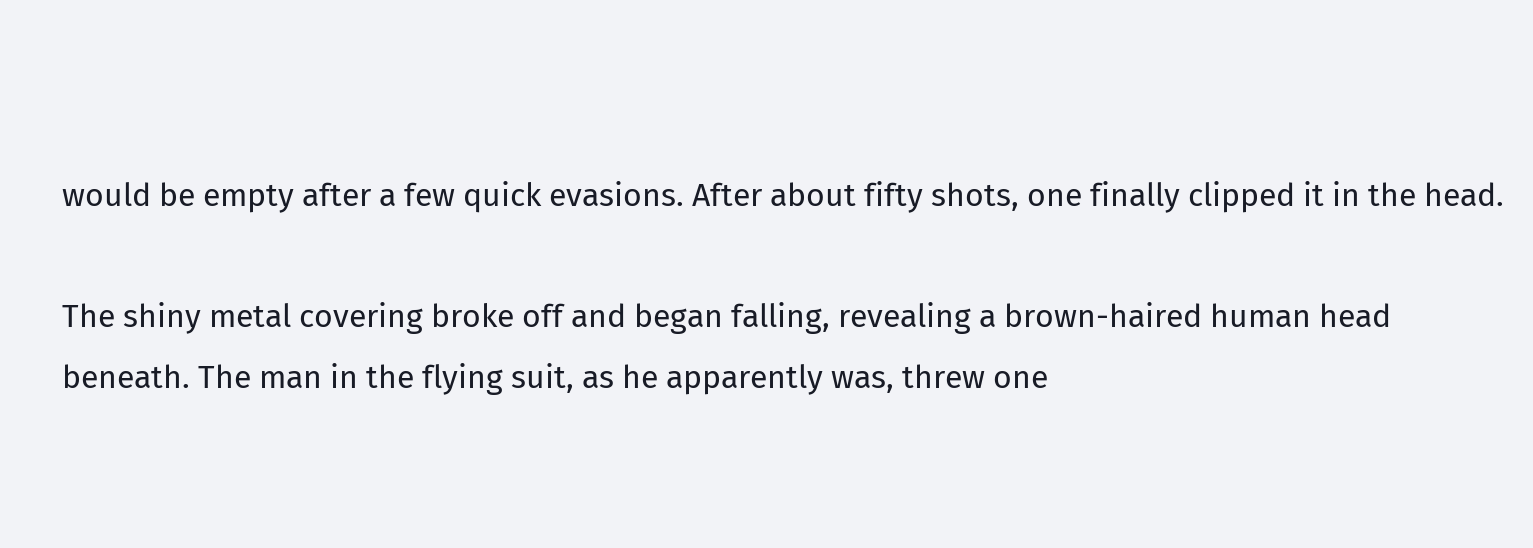would be empty after a few quick evasions. After about fifty shots, one finally clipped it in the head.

The shiny metal covering broke off and began falling, revealing a brown-haired human head beneath. The man in the flying suit, as he apparently was, threw one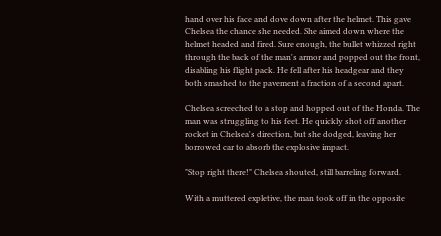hand over his face and dove down after the helmet. This gave Chelsea the chance she needed. She aimed down where the helmet headed and fired. Sure enough, the bullet whizzed right through the back of the man's armor and popped out the front, disabling his flight pack. He fell after his headgear and they both smashed to the pavement a fraction of a second apart.

Chelsea screeched to a stop and hopped out of the Honda. The man was struggling to his feet. He quickly shot off another rocket in Chelsea's direction, but she dodged, leaving her borrowed car to absorb the explosive impact.

"Stop right there!" Chelsea shouted, still barreling forward.

With a muttered expletive, the man took off in the opposite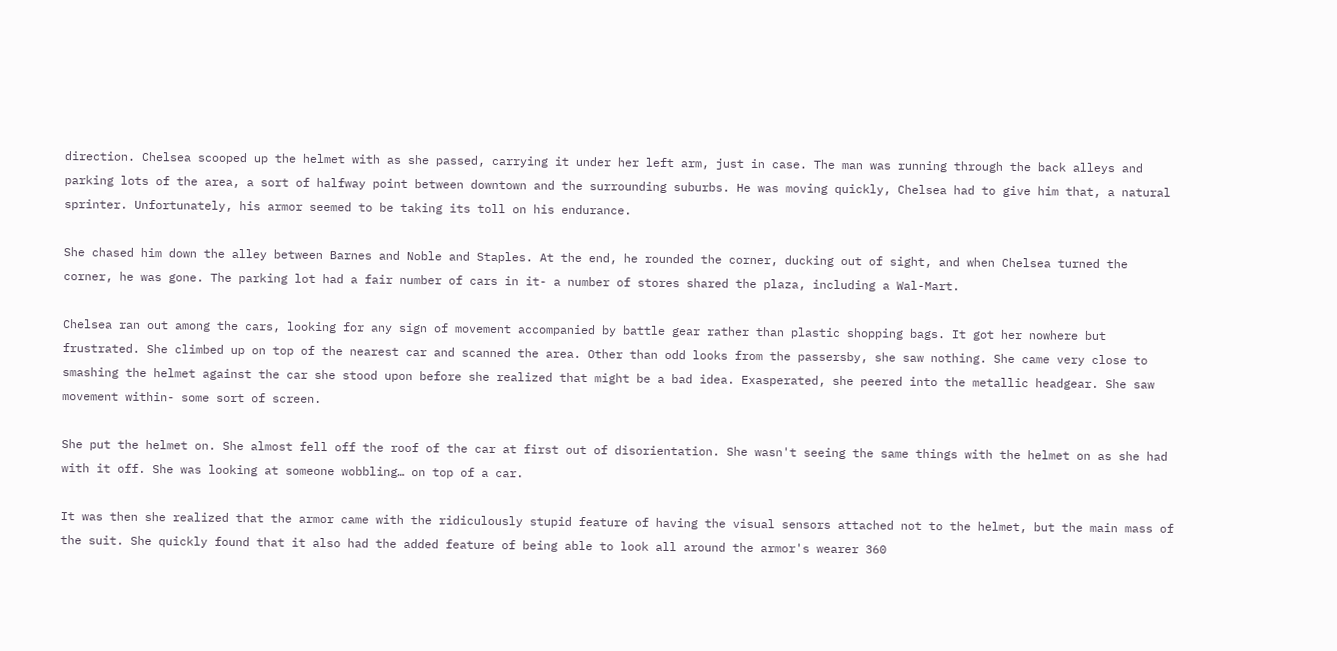direction. Chelsea scooped up the helmet with as she passed, carrying it under her left arm, just in case. The man was running through the back alleys and parking lots of the area, a sort of halfway point between downtown and the surrounding suburbs. He was moving quickly, Chelsea had to give him that, a natural sprinter. Unfortunately, his armor seemed to be taking its toll on his endurance.

She chased him down the alley between Barnes and Noble and Staples. At the end, he rounded the corner, ducking out of sight, and when Chelsea turned the corner, he was gone. The parking lot had a fair number of cars in it- a number of stores shared the plaza, including a Wal-Mart.

Chelsea ran out among the cars, looking for any sign of movement accompanied by battle gear rather than plastic shopping bags. It got her nowhere but frustrated. She climbed up on top of the nearest car and scanned the area. Other than odd looks from the passersby, she saw nothing. She came very close to smashing the helmet against the car she stood upon before she realized that might be a bad idea. Exasperated, she peered into the metallic headgear. She saw movement within- some sort of screen.

She put the helmet on. She almost fell off the roof of the car at first out of disorientation. She wasn't seeing the same things with the helmet on as she had with it off. She was looking at someone wobbling… on top of a car.

It was then she realized that the armor came with the ridiculously stupid feature of having the visual sensors attached not to the helmet, but the main mass of the suit. She quickly found that it also had the added feature of being able to look all around the armor's wearer 360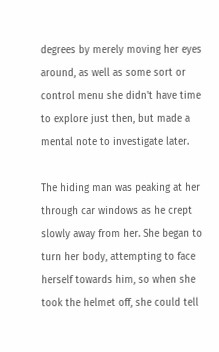degrees by merely moving her eyes around, as well as some sort or control menu she didn't have time to explore just then, but made a mental note to investigate later.

The hiding man was peaking at her through car windows as he crept slowly away from her. She began to turn her body, attempting to face herself towards him, so when she took the helmet off, she could tell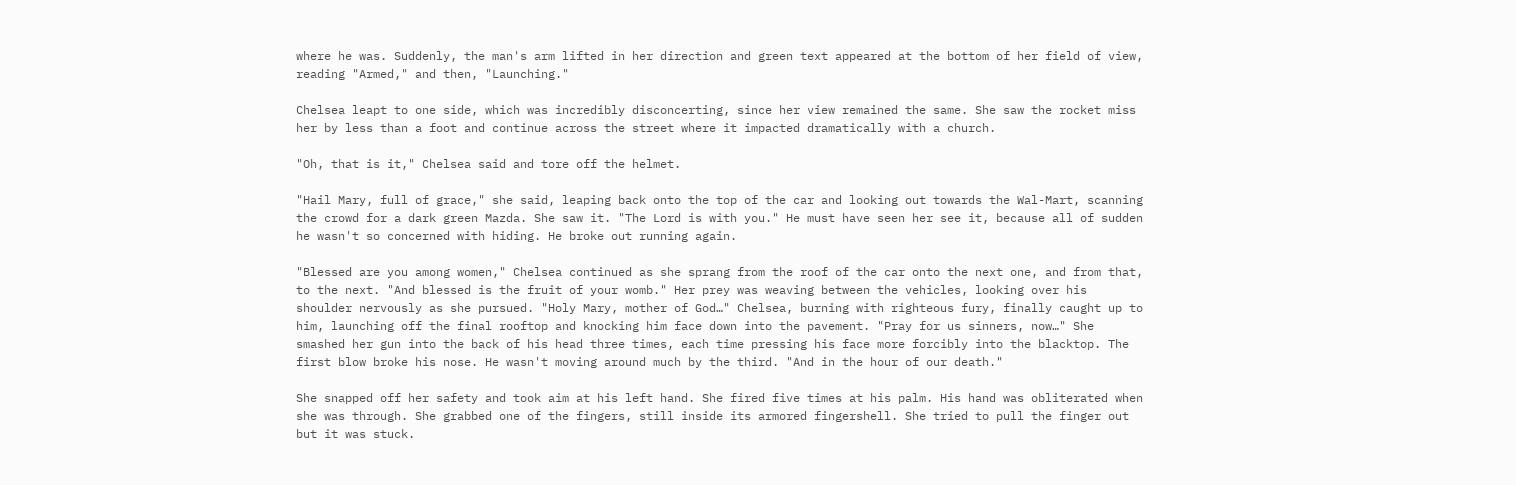where he was. Suddenly, the man's arm lifted in her direction and green text appeared at the bottom of her field of view, reading "Armed," and then, "Launching."

Chelsea leapt to one side, which was incredibly disconcerting, since her view remained the same. She saw the rocket miss her by less than a foot and continue across the street where it impacted dramatically with a church.

"Oh, that is it," Chelsea said and tore off the helmet.

"Hail Mary, full of grace," she said, leaping back onto the top of the car and looking out towards the Wal-Mart, scanning the crowd for a dark green Mazda. She saw it. "The Lord is with you." He must have seen her see it, because all of sudden he wasn't so concerned with hiding. He broke out running again.

"Blessed are you among women," Chelsea continued as she sprang from the roof of the car onto the next one, and from that, to the next. "And blessed is the fruit of your womb." Her prey was weaving between the vehicles, looking over his shoulder nervously as she pursued. "Holy Mary, mother of God…" Chelsea, burning with righteous fury, finally caught up to him, launching off the final rooftop and knocking him face down into the pavement. "Pray for us sinners, now…" She smashed her gun into the back of his head three times, each time pressing his face more forcibly into the blacktop. The first blow broke his nose. He wasn't moving around much by the third. "And in the hour of our death."

She snapped off her safety and took aim at his left hand. She fired five times at his palm. His hand was obliterated when she was through. She grabbed one of the fingers, still inside its armored fingershell. She tried to pull the finger out but it was stuck.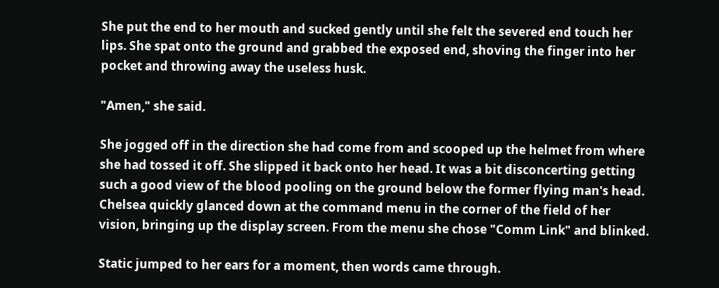She put the end to her mouth and sucked gently until she felt the severed end touch her lips. She spat onto the ground and grabbed the exposed end, shoving the finger into her pocket and throwing away the useless husk.

"Amen," she said.

She jogged off in the direction she had come from and scooped up the helmet from where she had tossed it off. She slipped it back onto her head. It was a bit disconcerting getting such a good view of the blood pooling on the ground below the former flying man's head. Chelsea quickly glanced down at the command menu in the corner of the field of her vision, bringing up the display screen. From the menu she chose "Comm Link" and blinked.

Static jumped to her ears for a moment, then words came through.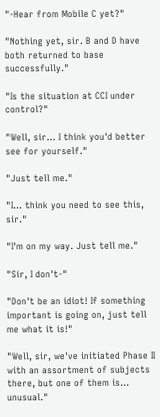"-Hear from Mobile C yet?"

"Nothing yet, sir. B and D have both returned to base successfully."

"Is the situation at CCI under control?"

"Well, sir… I think you'd better see for yourself."

"Just tell me."

"I… think you need to see this, sir."

"I'm on my way. Just tell me."

"Sir, I don't-"

"Don't be an idiot! If something important is going on, just tell me what it is!"

"Well, sir, we've initiated Phase II with an assortment of subjects there, but one of them is… unusual."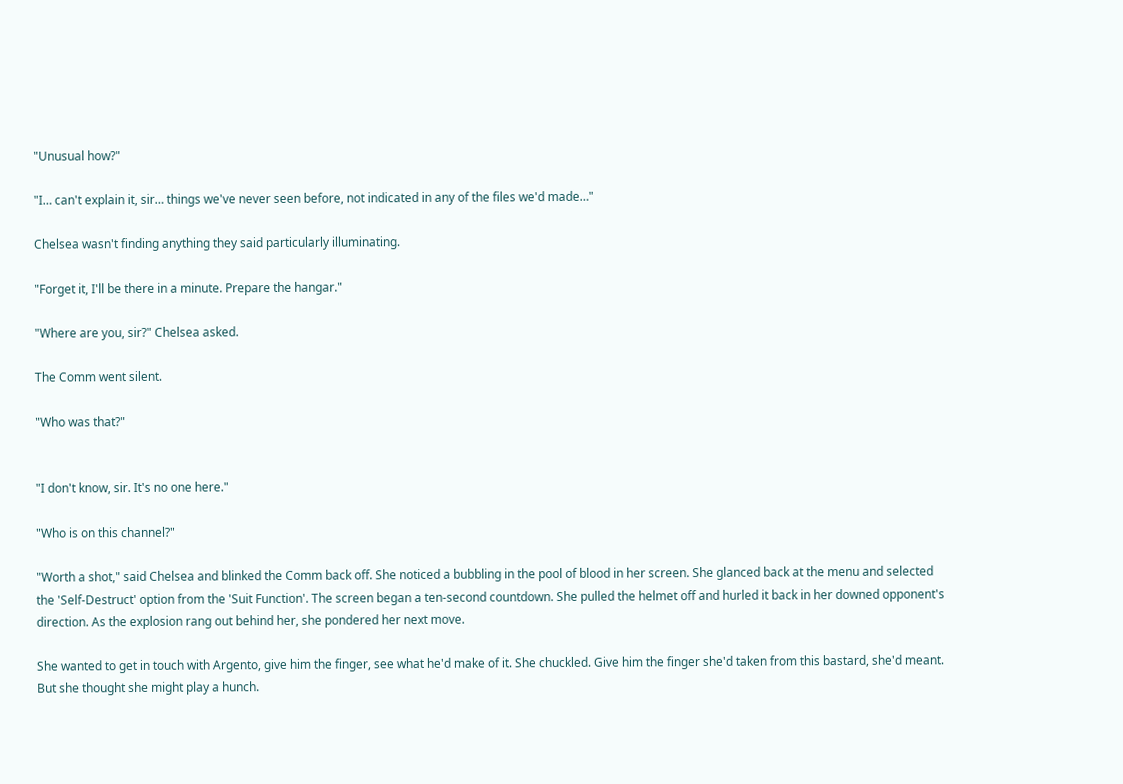"Unusual how?"

"I… can't explain it, sir… things we've never seen before, not indicated in any of the files we'd made…"

Chelsea wasn't finding anything they said particularly illuminating.

"Forget it, I'll be there in a minute. Prepare the hangar."

"Where are you, sir?" Chelsea asked.

The Comm went silent.

"Who was that?"


"I don't know, sir. It's no one here."

"Who is on this channel?"

"Worth a shot," said Chelsea and blinked the Comm back off. She noticed a bubbling in the pool of blood in her screen. She glanced back at the menu and selected the 'Self-Destruct' option from the 'Suit Function'. The screen began a ten-second countdown. She pulled the helmet off and hurled it back in her downed opponent's direction. As the explosion rang out behind her, she pondered her next move.

She wanted to get in touch with Argento, give him the finger, see what he'd make of it. She chuckled. Give him the finger she'd taken from this bastard, she'd meant. But she thought she might play a hunch.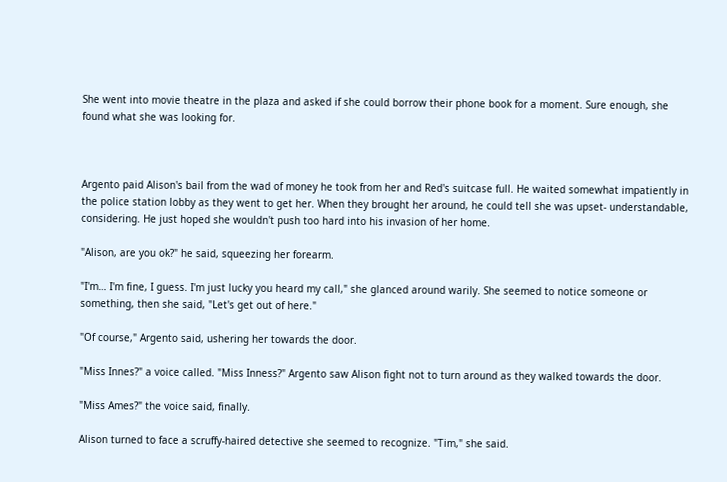She went into movie theatre in the plaza and asked if she could borrow their phone book for a moment. Sure enough, she found what she was looking for.



Argento paid Alison's bail from the wad of money he took from her and Red's suitcase full. He waited somewhat impatiently in the police station lobby as they went to get her. When they brought her around, he could tell she was upset- understandable, considering. He just hoped she wouldn't push too hard into his invasion of her home.

"Alison, are you ok?" he said, squeezing her forearm.

"I'm… I'm fine, I guess. I'm just lucky you heard my call," she glanced around warily. She seemed to notice someone or something, then she said, "Let's get out of here."

"Of course," Argento said, ushering her towards the door.

"Miss Innes?" a voice called. "Miss Inness?" Argento saw Alison fight not to turn around as they walked towards the door.

"Miss Ames?" the voice said, finally.

Alison turned to face a scruffy-haired detective she seemed to recognize. "Tim," she said.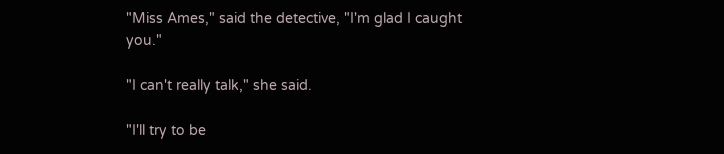"Miss Ames," said the detective, "I'm glad I caught you."

"I can't really talk," she said.

"I'll try to be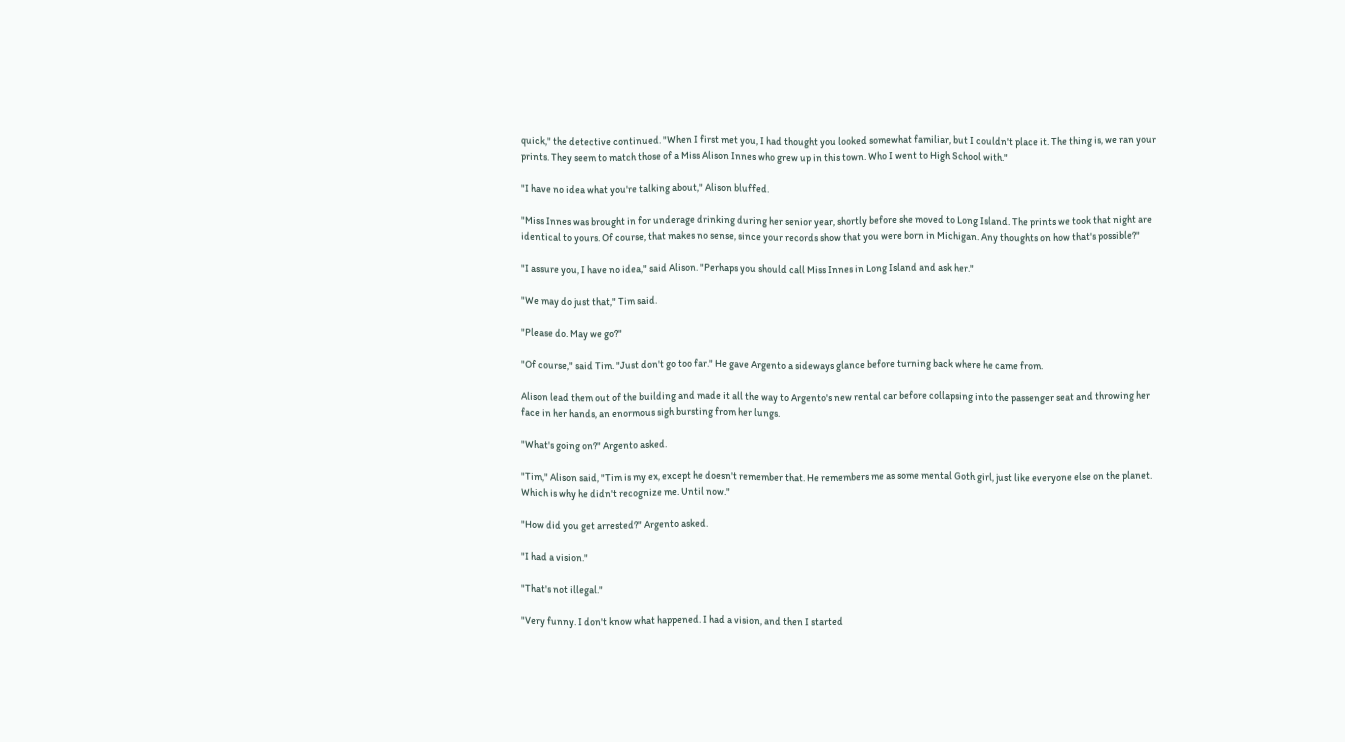quick," the detective continued. "When I first met you, I had thought you looked somewhat familiar, but I couldn't place it. The thing is, we ran your prints. They seem to match those of a Miss Alison Innes who grew up in this town. Who I went to High School with."

"I have no idea what you're talking about," Alison bluffed.

"Miss Innes was brought in for underage drinking during her senior year, shortly before she moved to Long Island. The prints we took that night are identical to yours. Of course, that makes no sense, since your records show that you were born in Michigan. Any thoughts on how that's possible?"

"I assure you, I have no idea," said Alison. "Perhaps you should call Miss Innes in Long Island and ask her."

"We may do just that," Tim said.

"Please do. May we go?"

"Of course," said Tim. "Just don't go too far." He gave Argento a sideways glance before turning back where he came from.

Alison lead them out of the building and made it all the way to Argento's new rental car before collapsing into the passenger seat and throwing her face in her hands, an enormous sigh bursting from her lungs.

"What's going on?" Argento asked.

"Tim," Alison said, "Tim is my ex, except he doesn't remember that. He remembers me as some mental Goth girl, just like everyone else on the planet. Which is why he didn't recognize me. Until now."

"How did you get arrested?" Argento asked.

"I had a vision."

"That's not illegal."

"Very funny. I don't know what happened. I had a vision, and then I started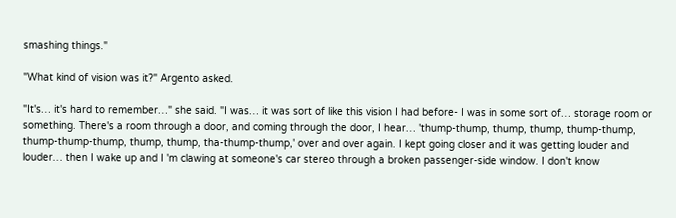smashing things."

"What kind of vision was it?" Argento asked.

"It's… it's hard to remember…" she said. "I was… it was sort of like this vision I had before- I was in some sort of… storage room or something. There's a room through a door, and coming through the door, I hear… 'thump-thump, thump, thump, thump-thump, thump-thump-thump, thump, thump, tha-thump-thump,' over and over again. I kept going closer and it was getting louder and louder… then I wake up and I 'm clawing at someone's car stereo through a broken passenger-side window. I don't know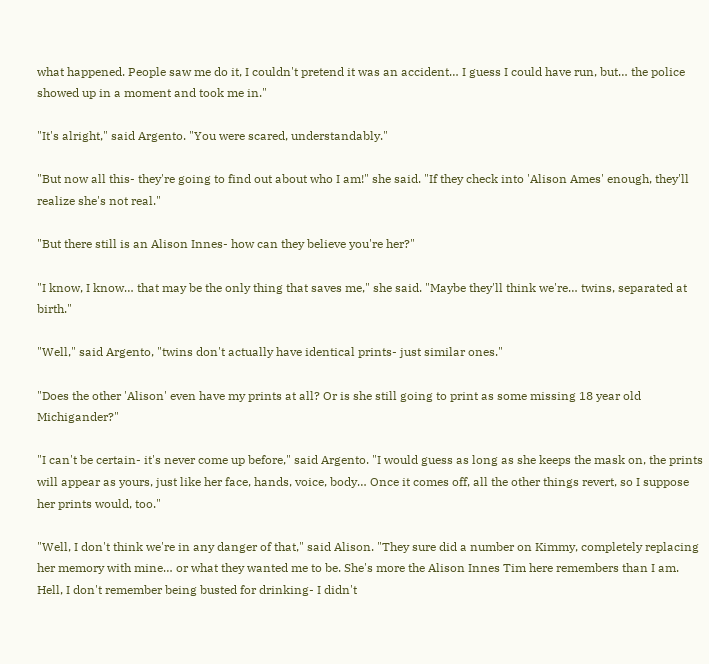what happened. People saw me do it, I couldn't pretend it was an accident… I guess I could have run, but… the police showed up in a moment and took me in."

"It's alright," said Argento. "You were scared, understandably."

"But now all this- they're going to find out about who I am!" she said. "If they check into 'Alison Ames' enough, they'll realize she's not real."

"But there still is an Alison Innes- how can they believe you're her?"

"I know, I know… that may be the only thing that saves me," she said. "Maybe they'll think we're… twins, separated at birth."

"Well," said Argento, "twins don't actually have identical prints- just similar ones."

"Does the other 'Alison' even have my prints at all? Or is she still going to print as some missing 18 year old Michigander?"

"I can't be certain- it's never come up before," said Argento. "I would guess as long as she keeps the mask on, the prints will appear as yours, just like her face, hands, voice, body… Once it comes off, all the other things revert, so I suppose her prints would, too."

"Well, I don't think we're in any danger of that," said Alison. "They sure did a number on Kimmy, completely replacing her memory with mine… or what they wanted me to be. She's more the Alison Innes Tim here remembers than I am. Hell, I don't remember being busted for drinking- I didn't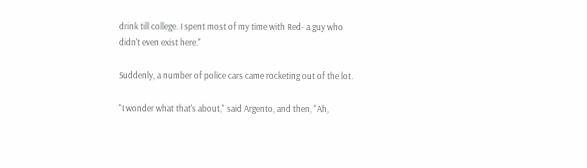drink till college. I spent most of my time with Red- a guy who didn't even exist here."

Suddenly, a number of police cars came rocketing out of the lot.

"I wonder what that's about," said Argento, and then, "Ah,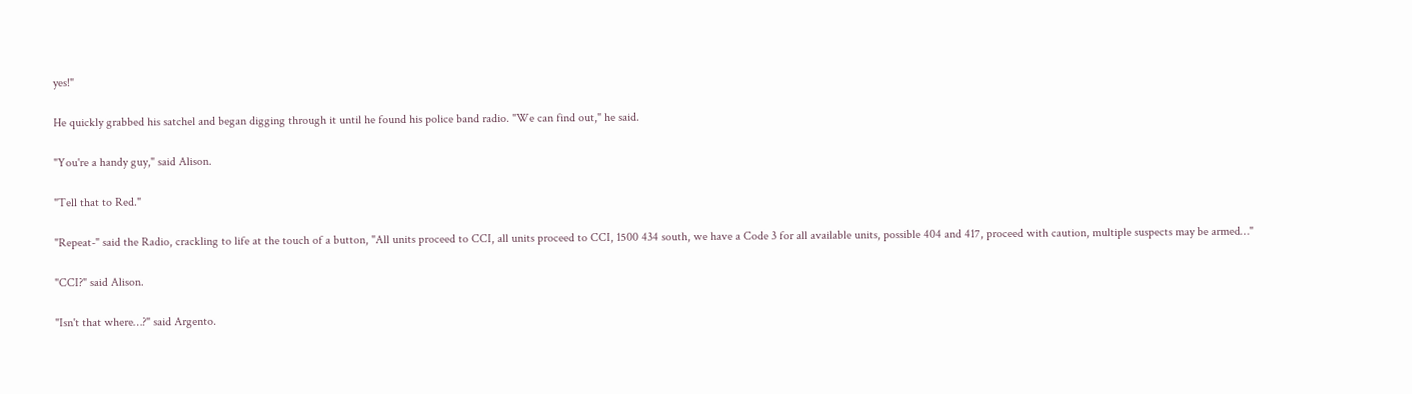yes!"

He quickly grabbed his satchel and began digging through it until he found his police band radio. "We can find out," he said.

"You're a handy guy," said Alison.

"Tell that to Red."

"Repeat-" said the Radio, crackling to life at the touch of a button, "All units proceed to CCI, all units proceed to CCI, 1500 434 south, we have a Code 3 for all available units, possible 404 and 417, proceed with caution, multiple suspects may be armed…"

"CCI?" said Alison.

"Isn't that where…?" said Argento.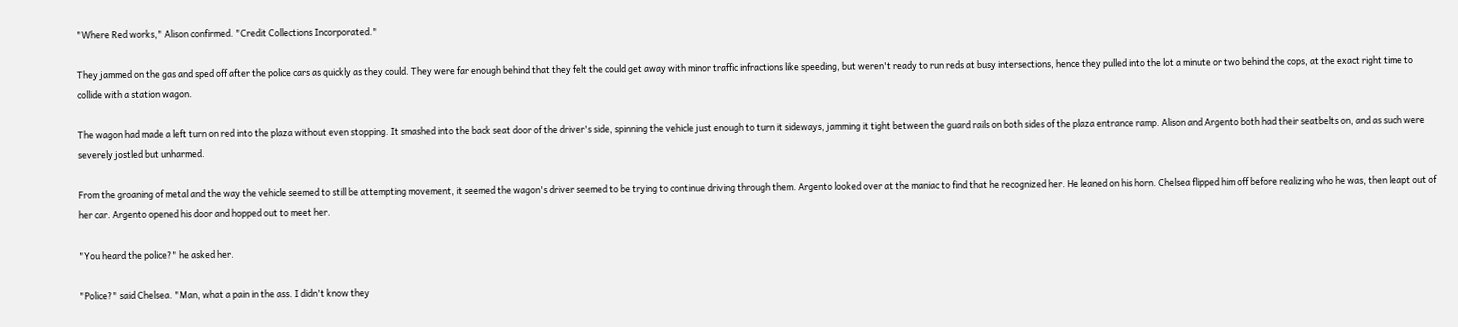"Where Red works," Alison confirmed. "Credit Collections Incorporated."

They jammed on the gas and sped off after the police cars as quickly as they could. They were far enough behind that they felt the could get away with minor traffic infractions like speeding, but weren't ready to run reds at busy intersections, hence they pulled into the lot a minute or two behind the cops, at the exact right time to collide with a station wagon.

The wagon had made a left turn on red into the plaza without even stopping. It smashed into the back seat door of the driver's side, spinning the vehicle just enough to turn it sideways, jamming it tight between the guard rails on both sides of the plaza entrance ramp. Alison and Argento both had their seatbelts on, and as such were severely jostled but unharmed.

From the groaning of metal and the way the vehicle seemed to still be attempting movement, it seemed the wagon's driver seemed to be trying to continue driving through them. Argento looked over at the maniac to find that he recognized her. He leaned on his horn. Chelsea flipped him off before realizing who he was, then leapt out of her car. Argento opened his door and hopped out to meet her.

"You heard the police?" he asked her.

"Police?" said Chelsea. "Man, what a pain in the ass. I didn't know they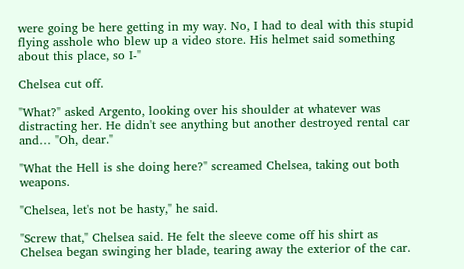were going be here getting in my way. No, I had to deal with this stupid flying asshole who blew up a video store. His helmet said something about this place, so I-"

Chelsea cut off.

"What?" asked Argento, looking over his shoulder at whatever was distracting her. He didn't see anything but another destroyed rental car and… "Oh, dear."

"What the Hell is she doing here?" screamed Chelsea, taking out both weapons.

"Chelsea, let's not be hasty," he said.

"Screw that," Chelsea said. He felt the sleeve come off his shirt as Chelsea began swinging her blade, tearing away the exterior of the car.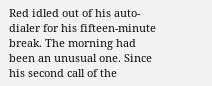Red idled out of his auto-dialer for his fifteen-minute break. The morning had been an unusual one. Since his second call of the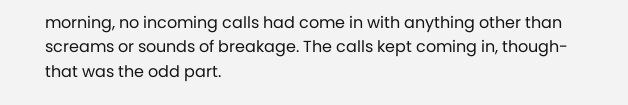morning, no incoming calls had come in with anything other than screams or sounds of breakage. The calls kept coming in, though- that was the odd part.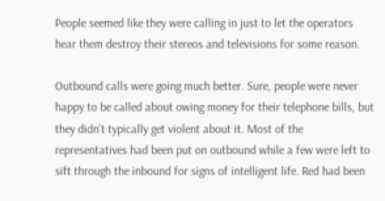People seemed like they were calling in just to let the operators hear them destroy their stereos and televisions for some reason.

Outbound calls were going much better. Sure, people were never happy to be called about owing money for their telephone bills, but they didn't typically get violent about it. Most of the representatives had been put on outbound while a few were left to sift through the inbound for signs of intelligent life. Red had been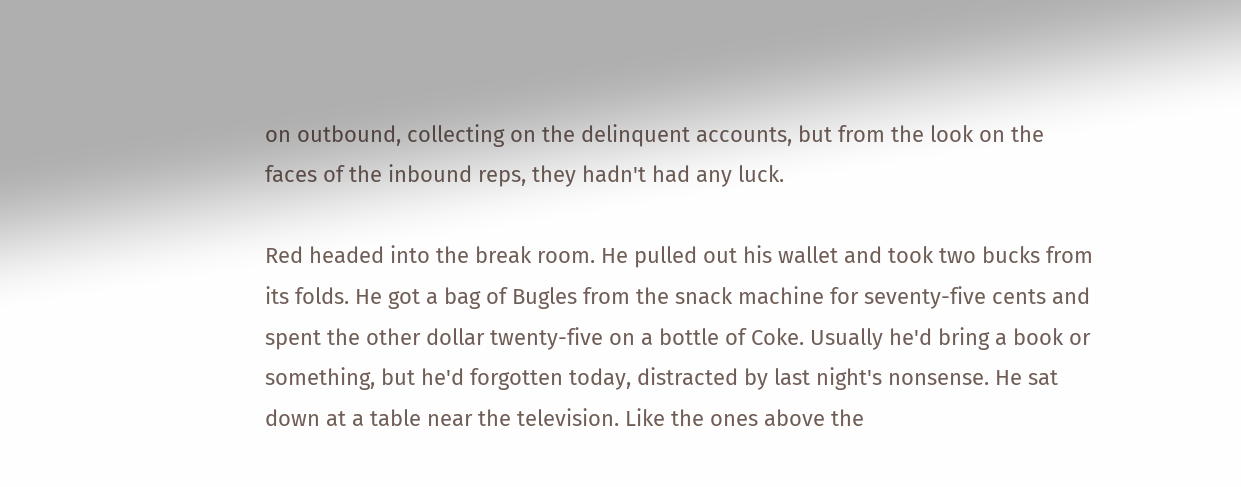on outbound, collecting on the delinquent accounts, but from the look on the faces of the inbound reps, they hadn't had any luck.

Red headed into the break room. He pulled out his wallet and took two bucks from its folds. He got a bag of Bugles from the snack machine for seventy-five cents and spent the other dollar twenty-five on a bottle of Coke. Usually he'd bring a book or something, but he'd forgotten today, distracted by last night's nonsense. He sat down at a table near the television. Like the ones above the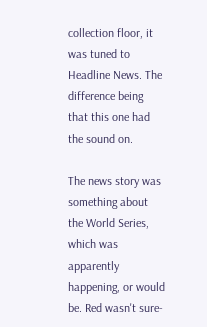collection floor, it was tuned to Headline News. The difference being that this one had the sound on.

The news story was something about the World Series, which was apparently happening, or would be. Red wasn't sure-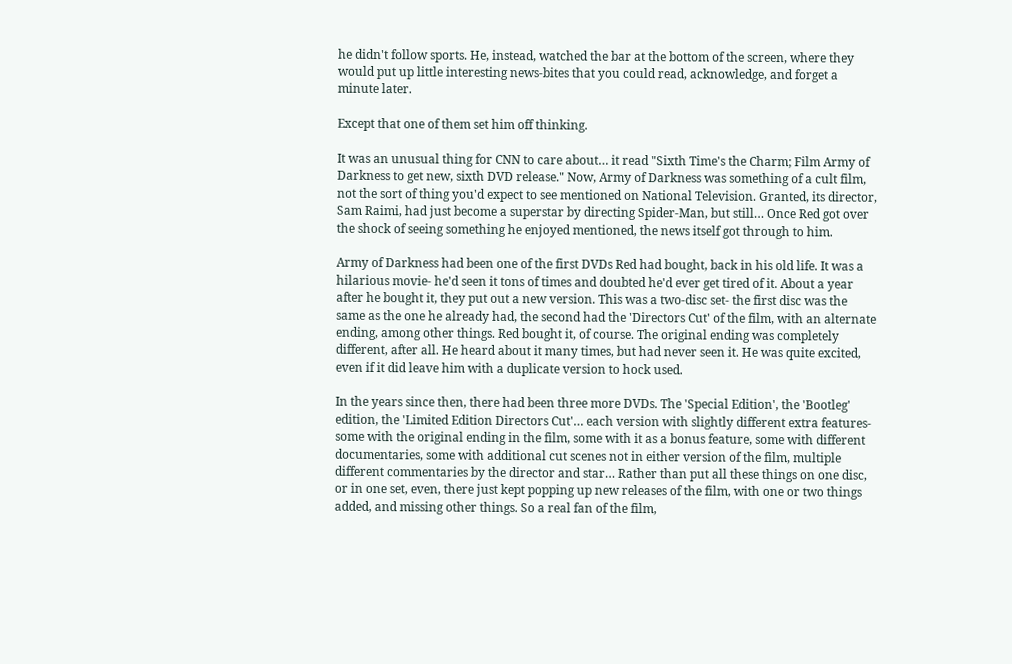he didn't follow sports. He, instead, watched the bar at the bottom of the screen, where they would put up little interesting news-bites that you could read, acknowledge, and forget a minute later.

Except that one of them set him off thinking.

It was an unusual thing for CNN to care about… it read "Sixth Time's the Charm; Film Army of Darkness to get new, sixth DVD release." Now, Army of Darkness was something of a cult film, not the sort of thing you'd expect to see mentioned on National Television. Granted, its director, Sam Raimi, had just become a superstar by directing Spider-Man, but still… Once Red got over the shock of seeing something he enjoyed mentioned, the news itself got through to him.

Army of Darkness had been one of the first DVDs Red had bought, back in his old life. It was a hilarious movie- he'd seen it tons of times and doubted he'd ever get tired of it. About a year after he bought it, they put out a new version. This was a two-disc set- the first disc was the same as the one he already had, the second had the 'Directors Cut' of the film, with an alternate ending, among other things. Red bought it, of course. The original ending was completely different, after all. He heard about it many times, but had never seen it. He was quite excited, even if it did leave him with a duplicate version to hock used.

In the years since then, there had been three more DVDs. The 'Special Edition', the 'Bootleg' edition, the 'Limited Edition Directors Cut'… each version with slightly different extra features- some with the original ending in the film, some with it as a bonus feature, some with different documentaries, some with additional cut scenes not in either version of the film, multiple different commentaries by the director and star… Rather than put all these things on one disc, or in one set, even, there just kept popping up new releases of the film, with one or two things added, and missing other things. So a real fan of the film,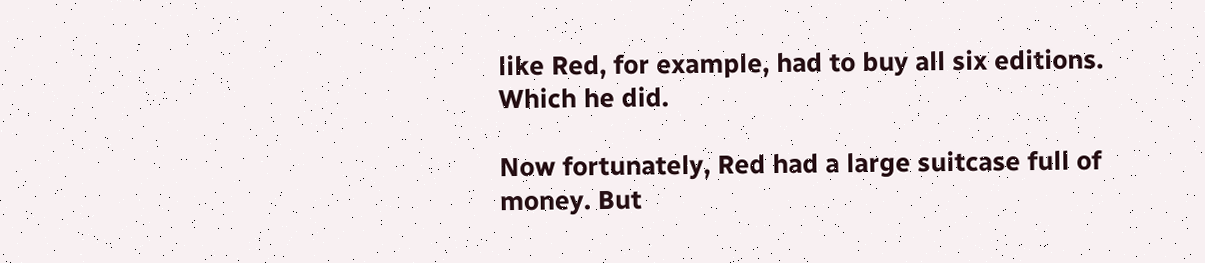like Red, for example, had to buy all six editions. Which he did.

Now fortunately, Red had a large suitcase full of money. But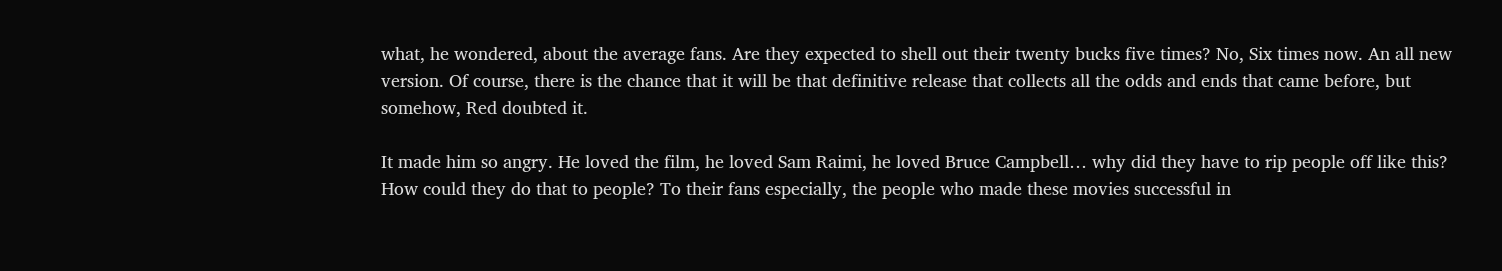what, he wondered, about the average fans. Are they expected to shell out their twenty bucks five times? No, Six times now. An all new version. Of course, there is the chance that it will be that definitive release that collects all the odds and ends that came before, but somehow, Red doubted it.

It made him so angry. He loved the film, he loved Sam Raimi, he loved Bruce Campbell… why did they have to rip people off like this? How could they do that to people? To their fans especially, the people who made these movies successful in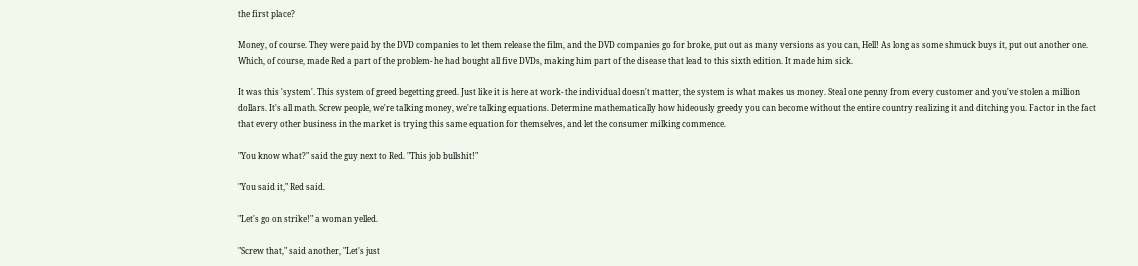the first place?

Money, of course. They were paid by the DVD companies to let them release the film, and the DVD companies go for broke, put out as many versions as you can, Hell! As long as some shmuck buys it, put out another one. Which, of course, made Red a part of the problem- he had bought all five DVDs, making him part of the disease that lead to this sixth edition. It made him sick.

It was this 'system'. This system of greed begetting greed. Just like it is here at work- the individual doesn't matter, the system is what makes us money. Steal one penny from every customer and you've stolen a million dollars. It's all math. Screw people, we're talking money, we're talking equations. Determine mathematically how hideously greedy you can become without the entire country realizing it and ditching you. Factor in the fact that every other business in the market is trying this same equation for themselves, and let the consumer milking commence.

"You know what?" said the guy next to Red. "This job bullshit!"

"You said it," Red said.

"Let's go on strike!" a woman yelled.

"Screw that," said another, "Let's just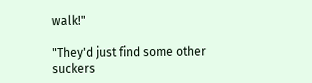walk!"

"They'd just find some other suckers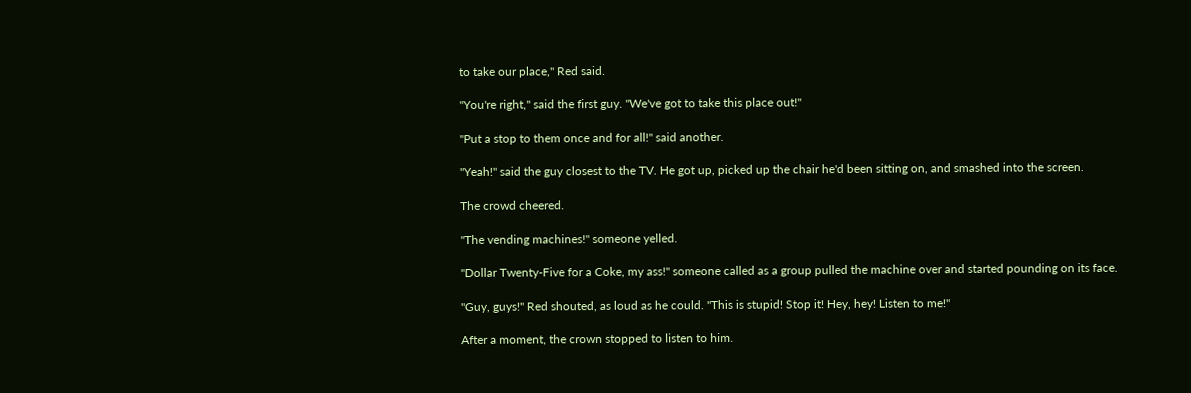to take our place," Red said.

"You're right," said the first guy. "We've got to take this place out!"

"Put a stop to them once and for all!" said another.

"Yeah!" said the guy closest to the TV. He got up, picked up the chair he'd been sitting on, and smashed into the screen.

The crowd cheered.

"The vending machines!" someone yelled.

"Dollar Twenty-Five for a Coke, my ass!" someone called as a group pulled the machine over and started pounding on its face.

"Guy, guys!" Red shouted, as loud as he could. "This is stupid! Stop it! Hey, hey! Listen to me!"

After a moment, the crown stopped to listen to him.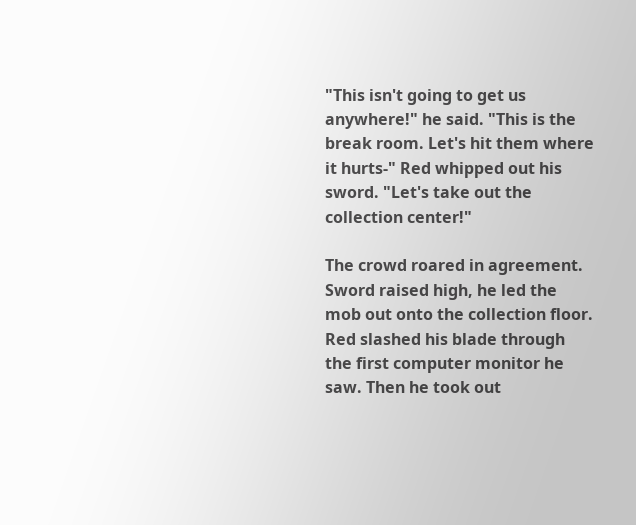"This isn't going to get us anywhere!" he said. "This is the break room. Let's hit them where it hurts-" Red whipped out his sword. "Let's take out the collection center!"

The crowd roared in agreement. Sword raised high, he led the mob out onto the collection floor. Red slashed his blade through the first computer monitor he saw. Then he took out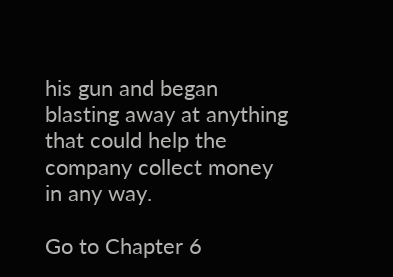his gun and began blasting away at anything that could help the company collect money in any way.

Go to Chapter 6